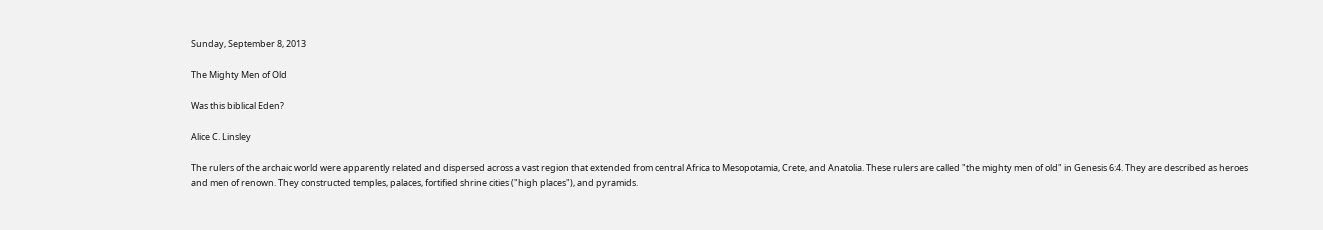Sunday, September 8, 2013

The Mighty Men of Old

Was this biblical Eden?

Alice C. Linsley

The rulers of the archaic world were apparently related and dispersed across a vast region that extended from central Africa to Mesopotamia, Crete, and Anatolia. These rulers are called "the mighty men of old" in Genesis 6:4. They are described as heroes and men of renown. They constructed temples, palaces, fortified shrine cities ("high places"), and pyramids.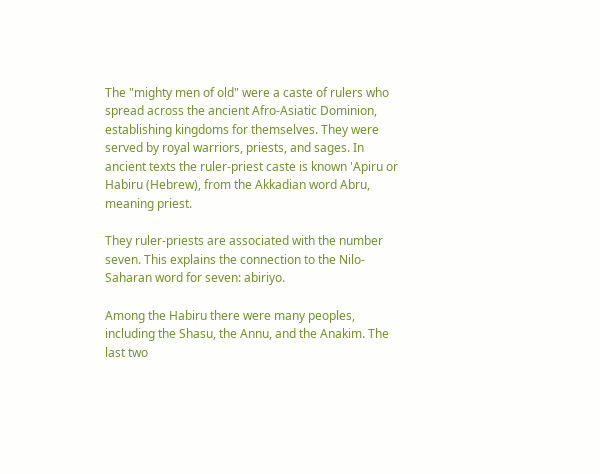The "mighty men of old" were a caste of rulers who spread across the ancient Afro-Asiatic Dominion, establishing kingdoms for themselves. They were served by royal warriors, priests, and sages. In ancient texts the ruler-priest caste is known 'Apiru or Habiru (Hebrew), from the Akkadian word Abru, meaning priest.

They ruler-priests are associated with the number seven. This explains the connection to the Nilo-Saharan word for seven: abiriyo.

Among the Habiru there were many peoples, including the Shasu, the Annu, and the Anakim. The last two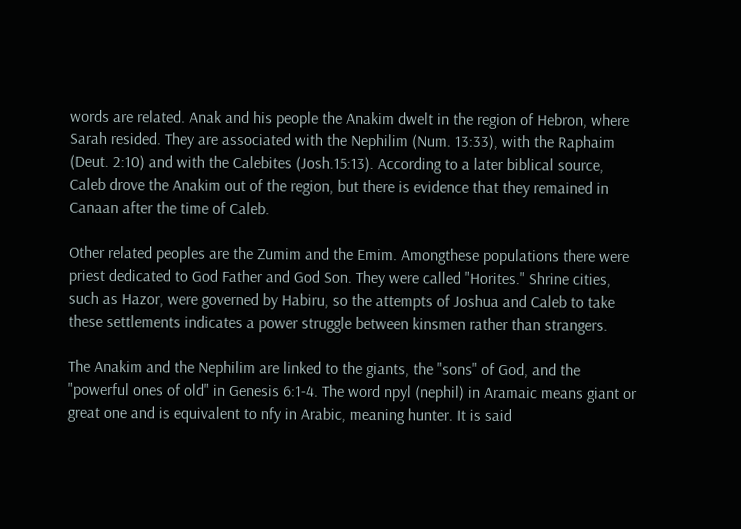words are related. Anak and his people the Anakim dwelt in the region of Hebron, where Sarah resided. They are associated with the Nephilim (Num. 13:33), with the Raphaim (Deut. 2:10) and with the Calebites (Josh.15:13). According to a later biblical source, Caleb drove the Anakim out of the region, but there is evidence that they remained in Canaan after the time of Caleb.

Other related peoples are the Zumim and the Emim. Amongthese populations there were priest dedicated to God Father and God Son. They were called "Horites." Shrine cities, such as Hazor, were governed by Habiru, so the attempts of Joshua and Caleb to take these settlements indicates a power struggle between kinsmen rather than strangers.

The Anakim and the Nephilim are linked to the giants, the "sons" of God, and the "powerful ones of old" in Genesis 6:1-4. The word npyl (nephil) in Aramaic means giant or great one and is equivalent to nfy in Arabic, meaning hunter. It is said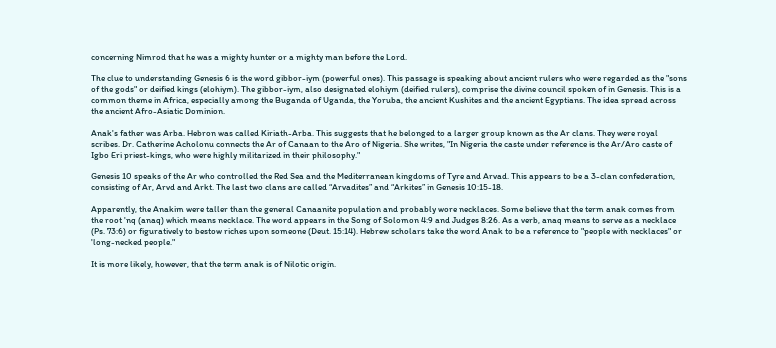concerning Nimrod that he was a mighty hunter or a mighty man before the Lord.

The clue to understanding Genesis 6 is the word gibbor-iym (powerful ones). This passage is speaking about ancient rulers who were regarded as the "sons of the gods" or deified kings (elohiym). The gibbor-iym, also designated elohiym (deified rulers), comprise the divine council spoken of in Genesis. This is a common theme in Africa, especially among the Buganda of Uganda, the Yoruba, the ancient Kushites and the ancient Egyptians. The idea spread across the ancient Afro-Asiatic Dominion.

Anak's father was Arba. Hebron was called Kiriath-Arba. This suggests that he belonged to a larger group known as the Ar clans. They were royal scribes. Dr. Catherine Acholonu connects the Ar of Canaan to the Aro of Nigeria. She writes, "In Nigeria the caste under reference is the Ar/Aro caste of Igbo Eri priest-kings, who were highly militarized in their philosophy."

Genesis 10 speaks of the Ar who controlled the Red Sea and the Mediterranean kingdoms of Tyre and Arvad. This appears to be a 3-clan confederation, consisting of Ar, Arvd and Arkt. The last two clans are called “Arvadites” and “Arkites” in Genesis 10:15-18.

Apparently, the Anakim were taller than the general Canaanite population and probably wore necklaces. Some believe that the term anak comes from the root 'nq (anaq) which means necklace. The word appears in the Song of Solomon 4:9 and Judges 8:26. As a verb, anaq means to serve as a necklace (Ps. 73:6) or figuratively to bestow riches upon someone (Deut. 15:14). Hebrew scholars take the word Anak to be a reference to "people with necklaces" or 'long-necked people."

It is more likely, however, that the term anak is of Nilotic origin.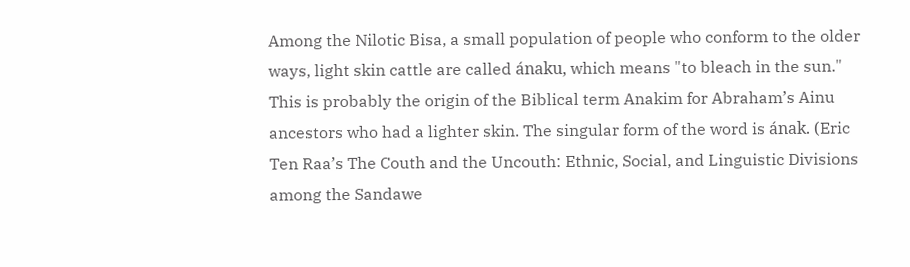Among the Nilotic Bisa, a small population of people who conform to the older ways, light skin cattle are called ánaku, which means "to bleach in the sun." This is probably the origin of the Biblical term Anakim for Abraham’s Ainu ancestors who had a lighter skin. The singular form of the word is ának. (Eric Ten Raa’s The Couth and the Uncouth: Ethnic, Social, and Linguistic Divisions among the Sandawe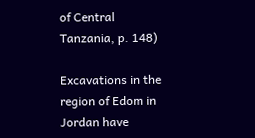of Central Tanzania, p. 148)

Excavations in the region of Edom in Jordan have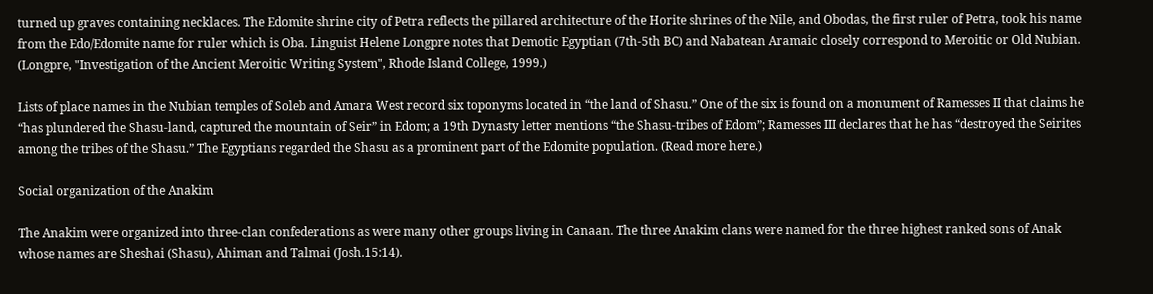turned up graves containing necklaces. The Edomite shrine city of Petra reflects the pillared architecture of the Horite shrines of the Nile, and Obodas, the first ruler of Petra, took his name from the Edo/Edomite name for ruler which is Oba. Linguist Helene Longpre notes that Demotic Egyptian (7th-5th BC) and Nabatean Aramaic closely correspond to Meroitic or Old Nubian. (Longpre, "Investigation of the Ancient Meroitic Writing System", Rhode Island College, 1999.)

Lists of place names in the Nubian temples of Soleb and Amara West record six toponyms located in “the land of Shasu.” One of the six is found on a monument of Ramesses II that claims he “has plundered the Shasu-land, captured the mountain of Seir” in Edom; a 19th Dynasty letter mentions “the Shasu-tribes of Edom”; Ramesses III declares that he has “destroyed the Seirites among the tribes of the Shasu.” The Egyptians regarded the Shasu as a prominent part of the Edomite population. (Read more here.)

Social organization of the Anakim

The Anakim were organized into three-clan confederations as were many other groups living in Canaan. The three Anakim clans were named for the three highest ranked sons of Anak whose names are Sheshai (Shasu), Ahiman and Talmai (Josh.15:14).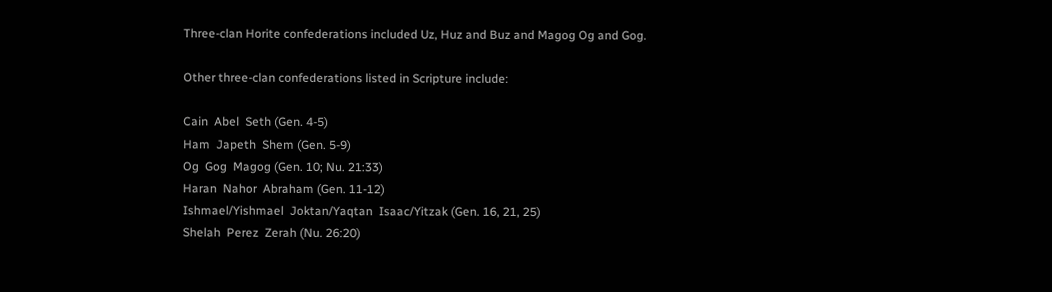Three-clan Horite confederations included Uz, Huz and Buz and Magog Og and Gog.

Other three-clan confederations listed in Scripture include:

Cain  Abel  Seth (Gen. 4-5)
Ham  Japeth  Shem (Gen. 5-9)
Og  Gog  Magog (Gen. 10; Nu. 21:33)
Haran  Nahor  Abraham (Gen. 11-12)
Ishmael/Yishmael  Joktan/Yaqtan  Isaac/Yitzak (Gen. 16, 21, 25)
Shelah  Perez  Zerah (Nu. 26:20)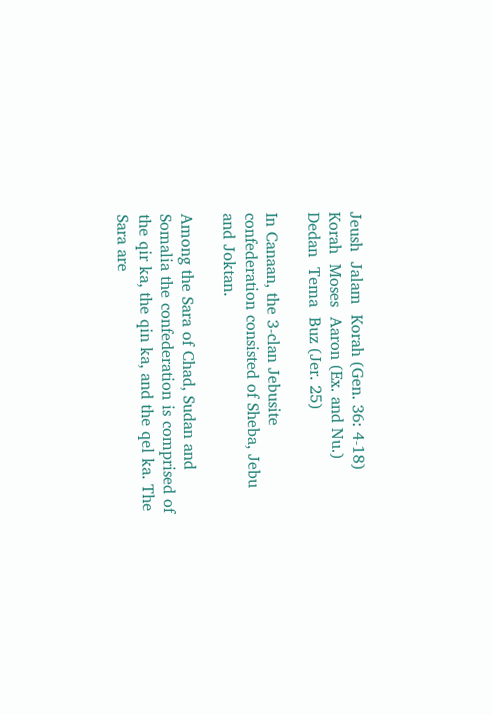Jeush  Jalam  Korah (Gen. 36: 4-18)
Korah  Moses  Aaron (Ex. and Nu.)
Dedan  Tema  Buz (Jer. 25)

In Canaan, the 3-clan Jebusite confederation consisted of Sheba, Jebu and Joktan.

Among the Sara of Chad, Sudan and Somalia the confederation is comprised of the qir ka, the qin ka, and the qel ka. The Sara are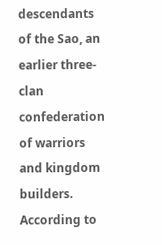descendants of the Sao, an earlier three-clan confederation of warriors and kingdom builders. According to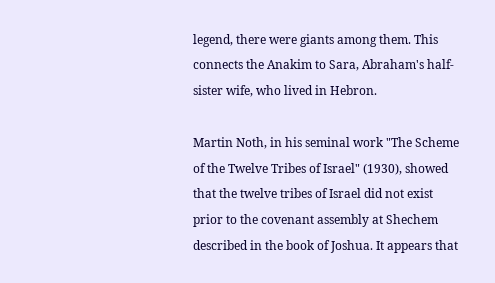legend, there were giants among them. This connects the Anakim to Sara, Abraham's half-sister wife, who lived in Hebron.

Martin Noth, in his seminal work "The Scheme of the Twelve Tribes of Israel" (1930), showed that the twelve tribes of Israel did not exist prior to the covenant assembly at Shechem described in the book of Joshua. It appears that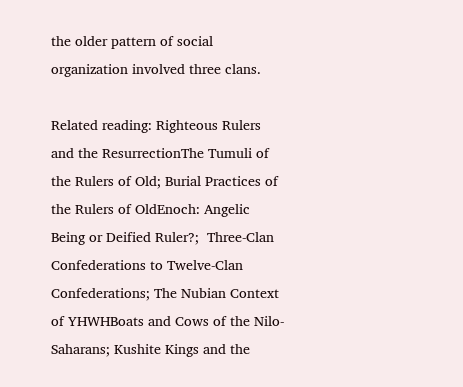the older pattern of social organization involved three clans.

Related reading: Righteous Rulers and the ResurrectionThe Tumuli of the Rulers of Old; Burial Practices of the Rulers of OldEnoch: Angelic Being or Deified Ruler?;  Three-Clan Confederations to Twelve-Clan Confederations; The Nubian Context of YHWHBoats and Cows of the Nilo-Saharans; Kushite Kings and the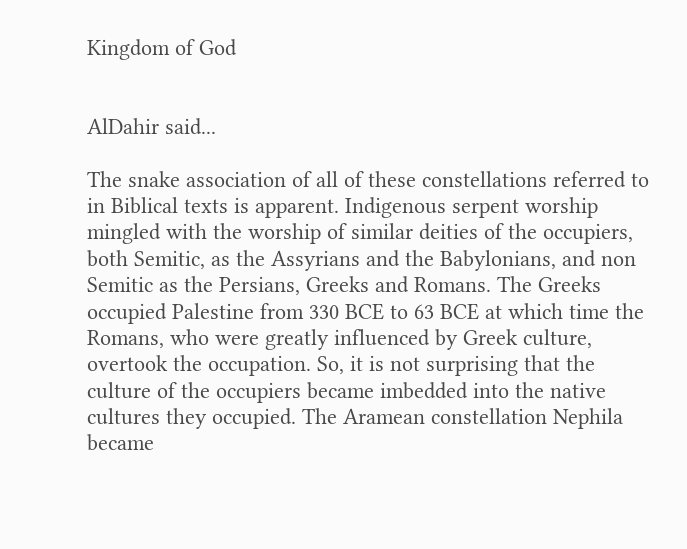Kingdom of God


AlDahir said...

The snake association of all of these constellations referred to in Biblical texts is apparent. Indigenous serpent worship mingled with the worship of similar deities of the occupiers, both Semitic, as the Assyrians and the Babylonians, and non Semitic as the Persians, Greeks and Romans. The Greeks occupied Palestine from 330 BCE to 63 BCE at which time the Romans, who were greatly influenced by Greek culture, overtook the occupation. So, it is not surprising that the culture of the occupiers became imbedded into the native cultures they occupied. The Aramean constellation Nephila became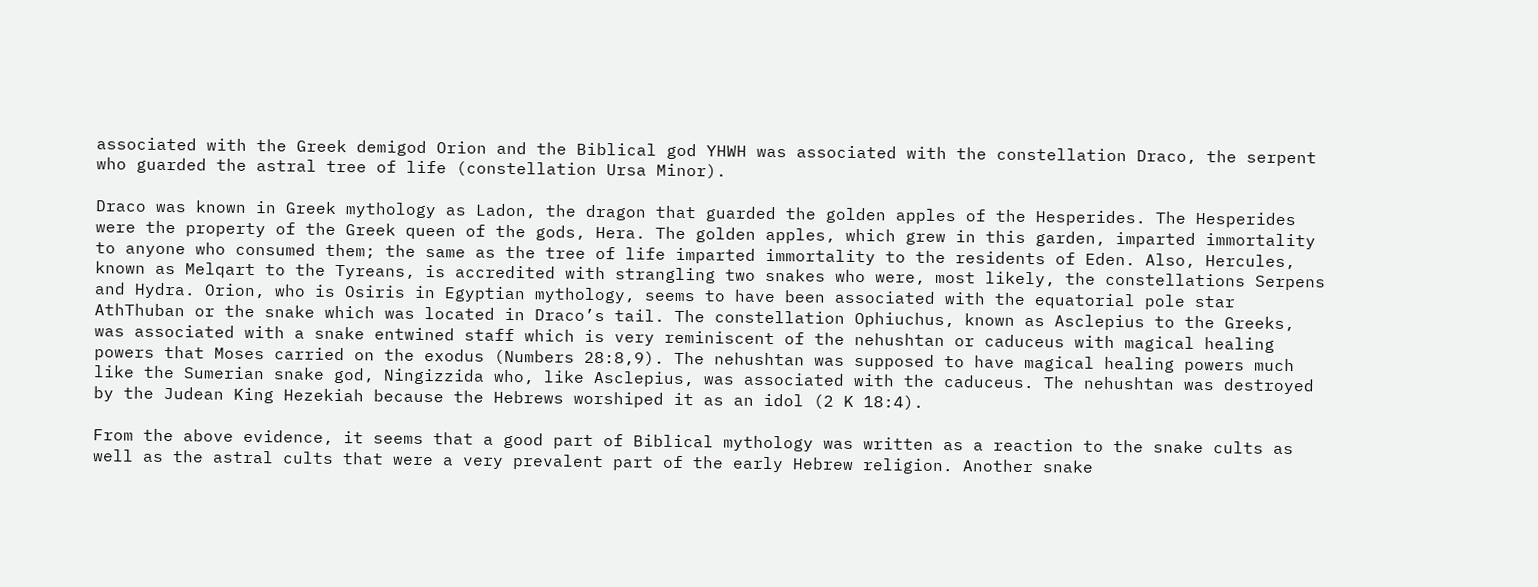associated with the Greek demigod Orion and the Biblical god YHWH was associated with the constellation Draco, the serpent who guarded the astral tree of life (constellation Ursa Minor).

Draco was known in Greek mythology as Ladon, the dragon that guarded the golden apples of the Hesperides. The Hesperides were the property of the Greek queen of the gods, Hera. The golden apples, which grew in this garden, imparted immortality to anyone who consumed them; the same as the tree of life imparted immortality to the residents of Eden. Also, Hercules, known as Melqart to the Tyreans, is accredited with strangling two snakes who were, most likely, the constellations Serpens and Hydra. Orion, who is Osiris in Egyptian mythology, seems to have been associated with the equatorial pole star AthThuban or the snake which was located in Draco’s tail. The constellation Ophiuchus, known as Asclepius to the Greeks, was associated with a snake entwined staff which is very reminiscent of the nehushtan or caduceus with magical healing powers that Moses carried on the exodus (Numbers 28:8,9). The nehushtan was supposed to have magical healing powers much like the Sumerian snake god, Ningizzida who, like Asclepius, was associated with the caduceus. The nehushtan was destroyed by the Judean King Hezekiah because the Hebrews worshiped it as an idol (2 K 18:4).

From the above evidence, it seems that a good part of Biblical mythology was written as a reaction to the snake cults as well as the astral cults that were a very prevalent part of the early Hebrew religion. Another snake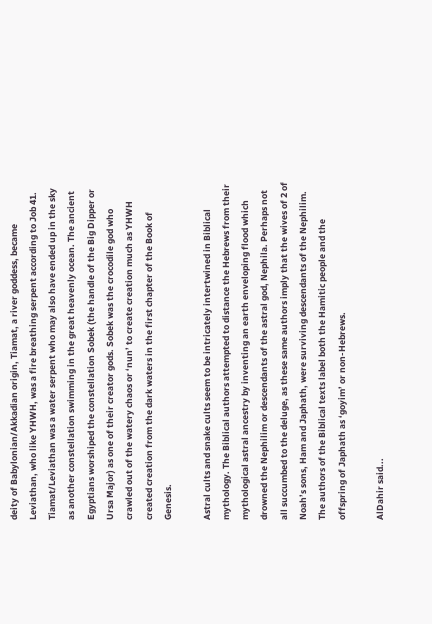deity of Babylonian/Akkadian origin, Tiamat, a river goddess, became Leviathan, who like YHWH, was a fire breathing serpent according to Job 41. Tiamat/Leviathan was a water serpent who may also have ended up in the sky as another constellation swimming in the great heavenly ocean. The ancient Egyptians worshiped the constellation Sobek (the handle of the Big Dipper or Ursa Major) as one of their creator gods. Sobek was the crocodile god who crawled out of the watery chaos or ‘nun’ to create creation much as YHWH created creation from the dark waters in the first chapter of the Book of Genesis.

Astral cults and snake cults seem to be intricately intertwined in Biblical mythology. The Biblical authors attempted to distance the Hebrews from their mythological astral ancestry by inventing an earth enveloping flood which drowned the Nephilim or descendants of the astral god, Nephila. Perhaps not all succumbed to the deluge, as these same authors imply that the wives of 2 of Noah’s sons, Ham and Japhath, were surviving descendants of the Nephilim. The authors of the Biblical texts label both the Hamitic people and the offspring of Japhath as ‘goyim’ or non-Hebrews.

AlDahir said...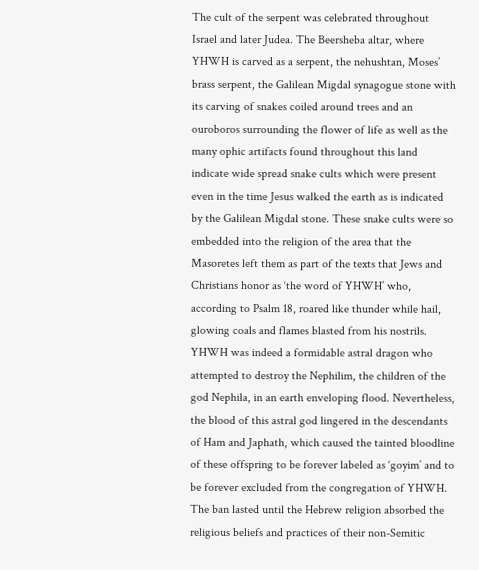The cult of the serpent was celebrated throughout Israel and later Judea. The Beersheba altar, where YHWH is carved as a serpent, the nehushtan, Moses’ brass serpent, the Galilean Migdal synagogue stone with its carving of snakes coiled around trees and an ouroboros surrounding the flower of life as well as the many ophic artifacts found throughout this land indicate wide spread snake cults which were present even in the time Jesus walked the earth as is indicated by the Galilean Migdal stone. These snake cults were so embedded into the religion of the area that the Masoretes left them as part of the texts that Jews and Christians honor as ‘the word of YHWH’ who, according to Psalm 18, roared like thunder while hail, glowing coals and flames blasted from his nostrils. YHWH was indeed a formidable astral dragon who attempted to destroy the Nephilim, the children of the god Nephila, in an earth enveloping flood. Nevertheless, the blood of this astral god lingered in the descendants of Ham and Japhath, which caused the tainted bloodline of these offspring to be forever labeled as ‘goyim’ and to be forever excluded from the congregation of YHWH. The ban lasted until the Hebrew religion absorbed the religious beliefs and practices of their non-Semitic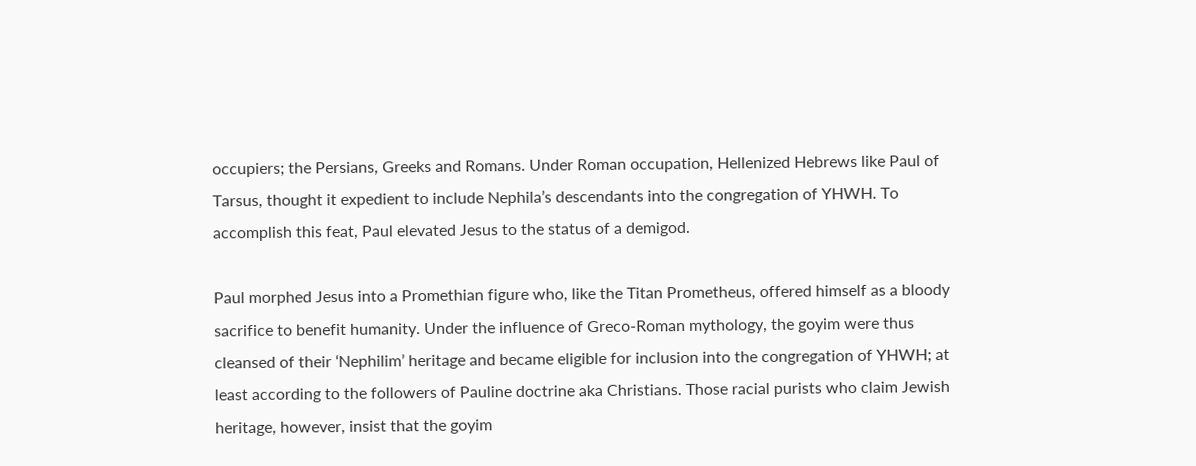occupiers; the Persians, Greeks and Romans. Under Roman occupation, Hellenized Hebrews like Paul of Tarsus, thought it expedient to include Nephila’s descendants into the congregation of YHWH. To accomplish this feat, Paul elevated Jesus to the status of a demigod.

Paul morphed Jesus into a Promethian figure who, like the Titan Prometheus, offered himself as a bloody sacrifice to benefit humanity. Under the influence of Greco-Roman mythology, the goyim were thus cleansed of their ‘Nephilim’ heritage and became eligible for inclusion into the congregation of YHWH; at least according to the followers of Pauline doctrine aka Christians. Those racial purists who claim Jewish heritage, however, insist that the goyim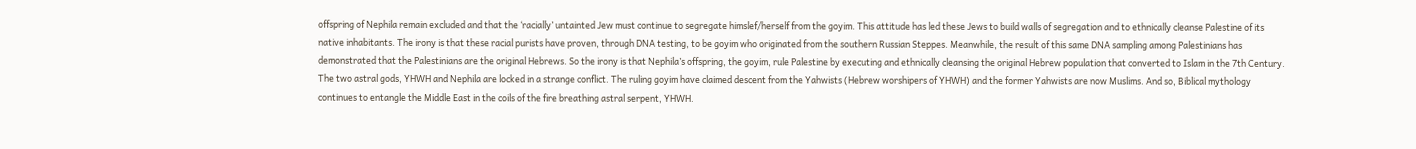offspring of Nephila remain excluded and that the ‘racially’ untainted Jew must continue to segregate himslef/herself from the goyim. This attitude has led these Jews to build walls of segregation and to ethnically cleanse Palestine of its native inhabitants. The irony is that these racial purists have proven, through DNA testing, to be goyim who originated from the southern Russian Steppes. Meanwhile, the result of this same DNA sampling among Palestinians has demonstrated that the Palestinians are the original Hebrews. So the irony is that Nephila’s offspring, the goyim, rule Palestine by executing and ethnically cleansing the original Hebrew population that converted to Islam in the 7th Century. The two astral gods, YHWH and Nephila are locked in a strange conflict. The ruling goyim have claimed descent from the Yahwists (Hebrew worshipers of YHWH) and the former Yahwists are now Muslims. And so, Biblical mythology continues to entangle the Middle East in the coils of the fire breathing astral serpent, YHWH.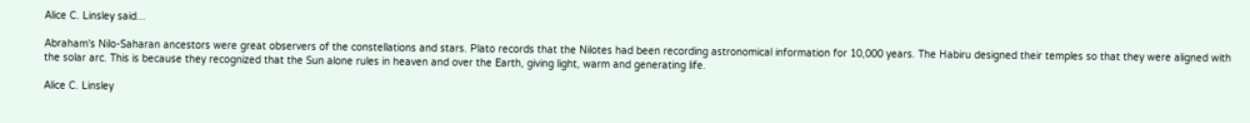Alice C. Linsley said...

Abraham's Nilo-Saharan ancestors were great observers of the constellations and stars. Plato records that the Nilotes had been recording astronomical information for 10,000 years. The Habiru designed their temples so that they were aligned with the solar arc. This is because they recognized that the Sun alone rules in heaven and over the Earth, giving light, warm and generating life.

Alice C. Linsley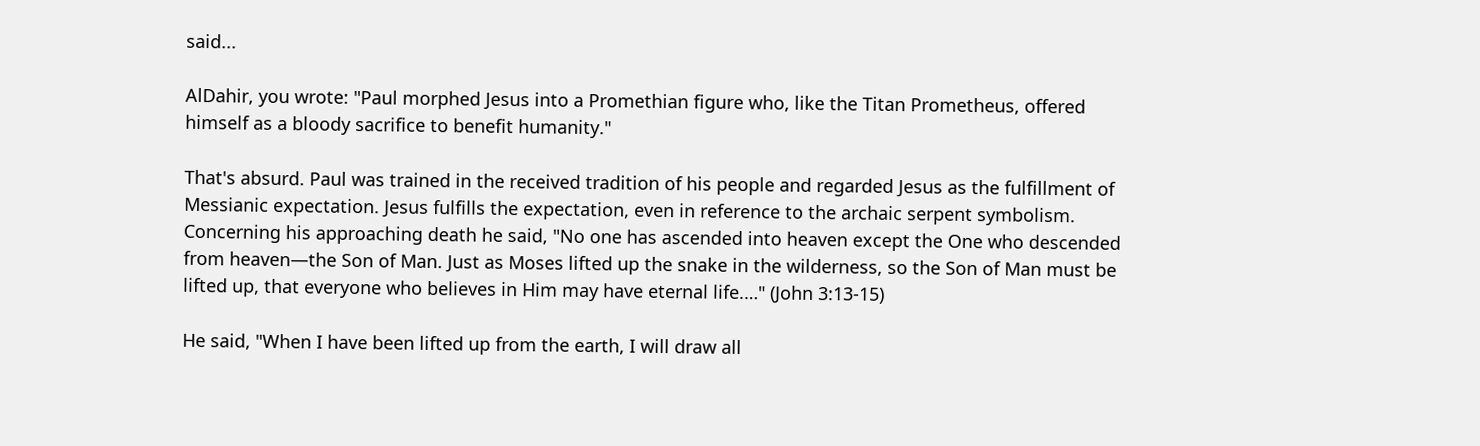said...

AlDahir, you wrote: "Paul morphed Jesus into a Promethian figure who, like the Titan Prometheus, offered himself as a bloody sacrifice to benefit humanity."

That's absurd. Paul was trained in the received tradition of his people and regarded Jesus as the fulfillment of Messianic expectation. Jesus fulfills the expectation, even in reference to the archaic serpent symbolism. Concerning his approaching death he said, "No one has ascended into heaven except the One who descended from heaven—the Son of Man. Just as Moses lifted up the snake in the wilderness, so the Son of Man must be lifted up, that everyone who believes in Him may have eternal life.…" (John 3:13-15)

He said, "When I have been lifted up from the earth, I will draw all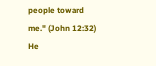people toward me." (John 12:32) He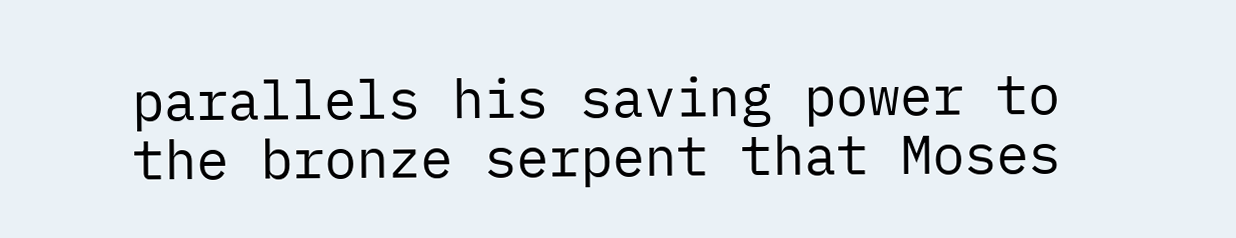parallels his saving power to the bronze serpent that Moses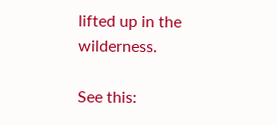lifted up in the wilderness.

See this: